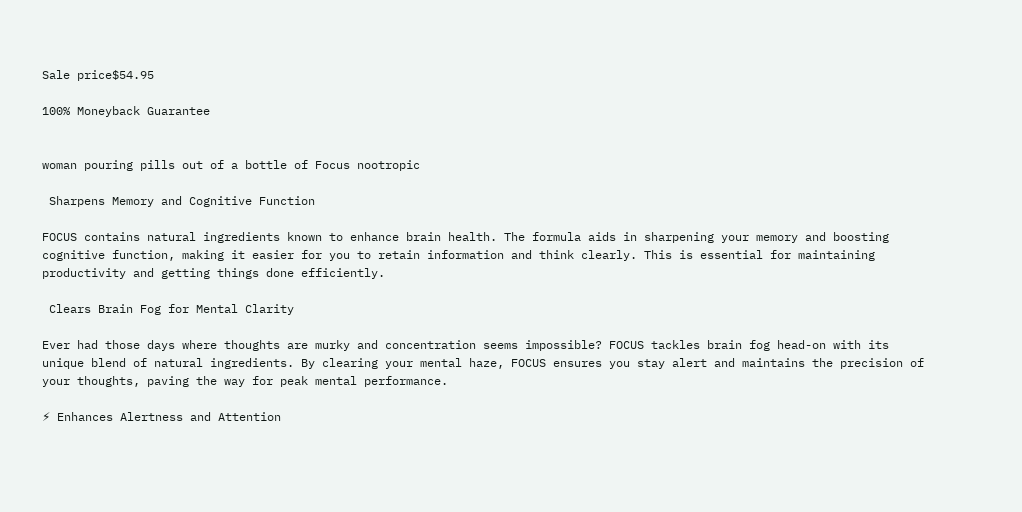Sale price$54.95

100% Moneyback Guarantee


woman pouring pills out of a bottle of Focus nootropic

 Sharpens Memory and Cognitive Function

FOCUS contains natural ingredients known to enhance brain health. The formula aids in sharpening your memory and boosting cognitive function, making it easier for you to retain information and think clearly. This is essential for maintaining productivity and getting things done efficiently.

 Clears Brain Fog for Mental Clarity

Ever had those days where thoughts are murky and concentration seems impossible? FOCUS tackles brain fog head-on with its unique blend of natural ingredients. By clearing your mental haze, FOCUS ensures you stay alert and maintains the precision of your thoughts, paving the way for peak mental performance.

⚡ Enhances Alertness and Attention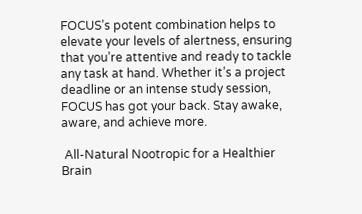FOCUS’s potent combination helps to elevate your levels of alertness, ensuring that you’re attentive and ready to tackle any task at hand. Whether it’s a project deadline or an intense study session, FOCUS has got your back. Stay awake, aware, and achieve more.

 All-Natural Nootropic for a Healthier Brain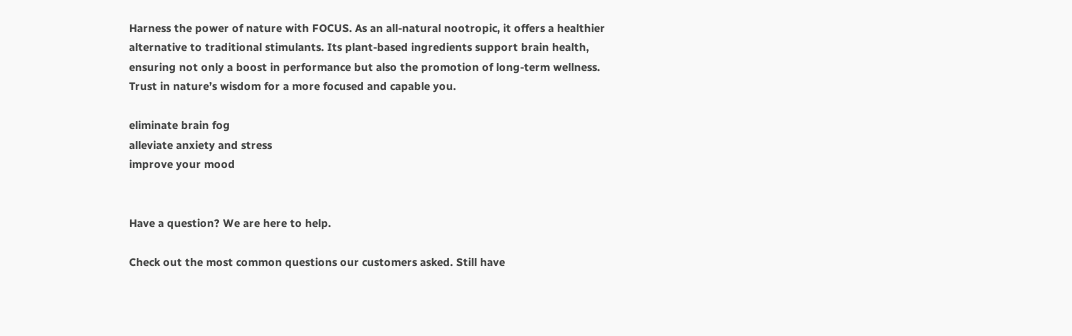Harness the power of nature with FOCUS. As an all-natural nootropic, it offers a healthier alternative to traditional stimulants. Its plant-based ingredients support brain health, ensuring not only a boost in performance but also the promotion of long-term wellness. Trust in nature’s wisdom for a more focused and capable you.

eliminate brain fog
alleviate anxiety and stress
improve your mood


Have a question? We are here to help.

Check out the most common questions our customers asked. Still have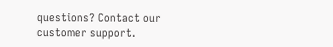questions? Contact our customer support.